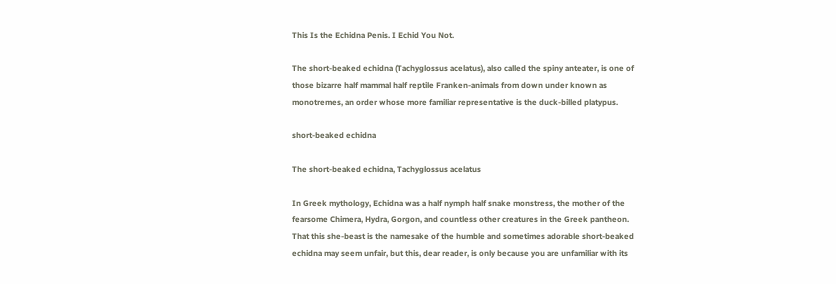This Is the Echidna Penis. I Echid You Not.

The short-beaked echidna (Tachyglossus acelatus), also called the spiny anteater, is one of those bizarre half mammal half reptile Franken-animals from down under known as monotremes, an order whose more familiar representative is the duck-billed platypus.

short-beaked echidna

The short-beaked echidna, Tachyglossus acelatus

In Greek mythology, Echidna was a half nymph half snake monstress, the mother of the fearsome Chimera, Hydra, Gorgon, and countless other creatures in the Greek pantheon. That this she-beast is the namesake of the humble and sometimes adorable short-beaked echidna may seem unfair, but this, dear reader, is only because you are unfamiliar with its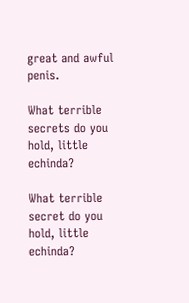great and awful penis.

What terrible secrets do you hold, little echinda?

What terrible secret do you hold, little echinda?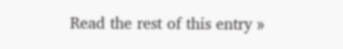Read the rest of this entry »